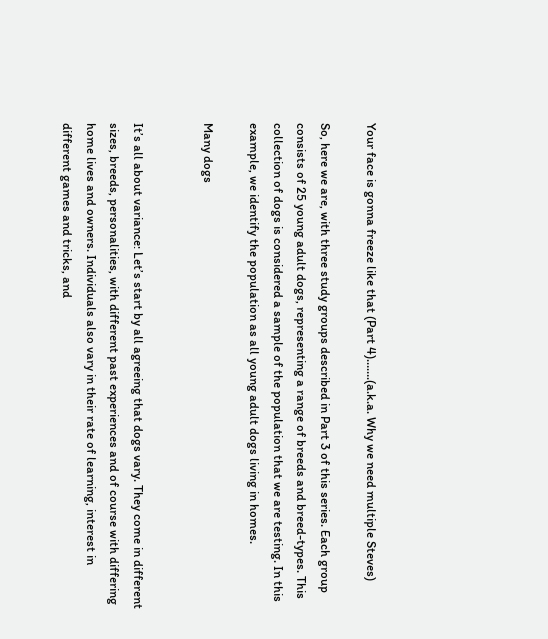Your face is gonna freeze like that (Part 4)…….(a.k.a. Why we need multiple Steves)

So, here we are, with three study groups described in Part 3 of this series. Each group consists of 25 young adult dogs, representing a range of breeds and breed-types. This collection of dogs is considered a sample of the population that we are testing. In this example, we identify the population as all young adult dogs living in homes.

Many dogs


It’s all about variance: Let’s start by all agreeing that dogs vary. They come in different sizes, breeds, personalities, with different past experiences and of course with differing home lives and owners. Individuals also vary in their rate of learning, interest in different games and tricks, and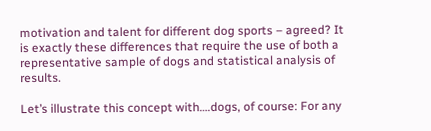motivation and talent for different dog sports – agreed? It is exactly these differences that require the use of both a representative sample of dogs and statistical analysis of results.

Let’s illustrate this concept with….dogs, of course: For any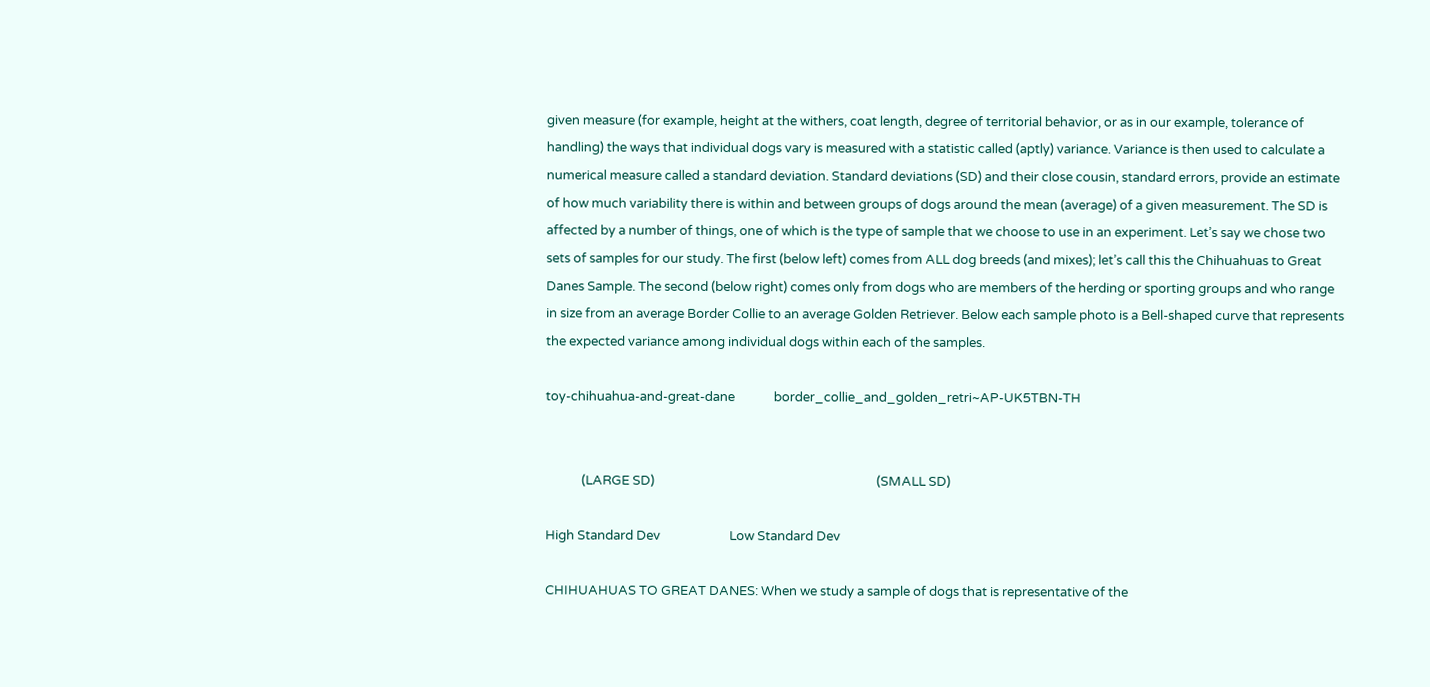given measure (for example, height at the withers, coat length, degree of territorial behavior, or as in our example, tolerance of handling) the ways that individual dogs vary is measured with a statistic called (aptly) variance. Variance is then used to calculate a numerical measure called a standard deviation. Standard deviations (SD) and their close cousin, standard errors, provide an estimate of how much variability there is within and between groups of dogs around the mean (average) of a given measurement. The SD is affected by a number of things, one of which is the type of sample that we choose to use in an experiment. Let’s say we chose two sets of samples for our study. The first (below left) comes from ALL dog breeds (and mixes); let’s call this the Chihuahuas to Great Danes Sample. The second (below right) comes only from dogs who are members of the herding or sporting groups and who range in size from an average Border Collie to an average Golden Retriever. Below each sample photo is a Bell-shaped curve that represents the expected variance among individual dogs within each of the samples.

toy-chihuahua-and-great-dane             border_collie_and_golden_retri~AP-UK5TBN-TH


            (LARGE SD)                                                                          (SMALL SD)

High Standard Dev                       Low Standard Dev

CHIHUAHUAS TO GREAT DANES: When we study a sample of dogs that is representative of the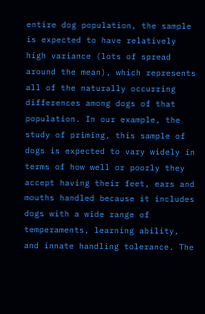entire dog population, the sample is expected to have relatively high variance (lots of spread around the mean), which represents all of the naturally occurring differences among dogs of that population. In our example, the study of priming, this sample of dogs is expected to vary widely in terms of how well or poorly they accept having their feet, ears and mouths handled because it includes dogs with a wide range of temperaments, learning ability, and innate handling tolerance. The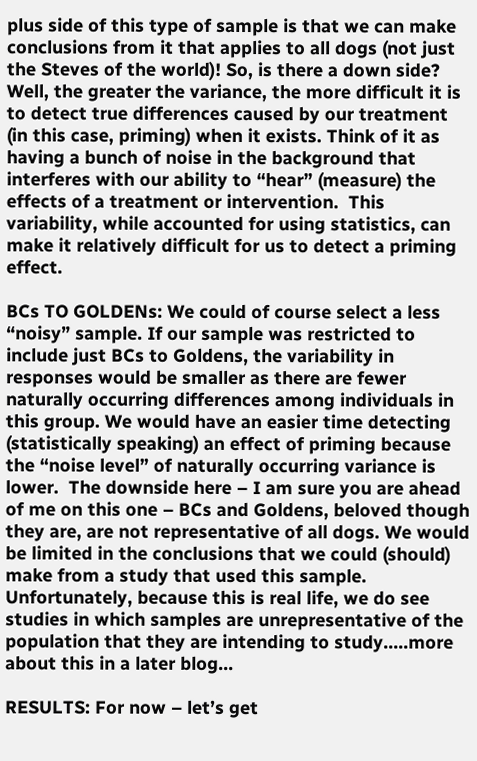plus side of this type of sample is that we can make conclusions from it that applies to all dogs (not just the Steves of the world)! So, is there a down side? Well, the greater the variance, the more difficult it is to detect true differences caused by our treatment (in this case, priming) when it exists. Think of it as having a bunch of noise in the background that interferes with our ability to “hear” (measure) the effects of a treatment or intervention.  This variability, while accounted for using statistics, can make it relatively difficult for us to detect a priming effect.

BCs TO GOLDENs: We could of course select a less “noisy” sample. If our sample was restricted to include just BCs to Goldens, the variability in responses would be smaller as there are fewer naturally occurring differences among individuals in this group. We would have an easier time detecting (statistically speaking) an effect of priming because the “noise level” of naturally occurring variance is lower.  The downside here – I am sure you are ahead of me on this one – BCs and Goldens, beloved though they are, are not representative of all dogs. We would be limited in the conclusions that we could (should) make from a study that used this sample. Unfortunately, because this is real life, we do see studies in which samples are unrepresentative of the population that they are intending to study…..more about this in a later blog…

RESULTS: For now – let’s get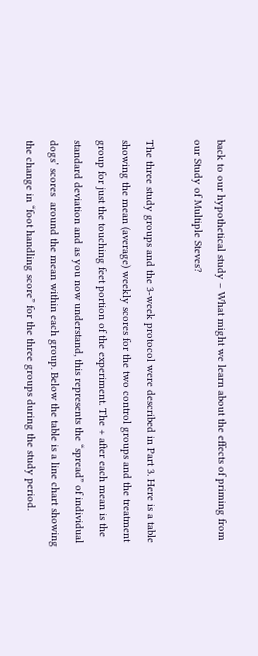back to our hypothetical study – What might we learn about the effects of priming from our Study of Multiple Steves?

The three study groups and the 3-week protocol were described in Part 3. Here is a table showing the mean (average) weekly scores for the two control groups and the treatment group for just the touching feet portion of the experiment. The + after each mean is the standard deviation and as you now understand, this represents the “spread” of individual dogs’ scores  around the mean within each group. Below the table is a line chart showing the change in “foot handling score” for the three groups during the study period.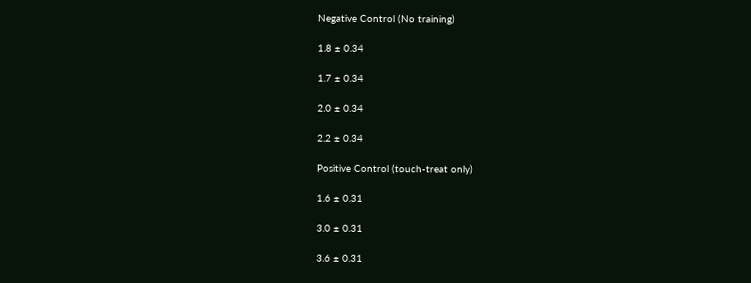Negative Control (No training)

1.8 ± 0.34

1.7 ± 0.34

2.0 ± 0.34

2.2 ± 0.34

Positive Control (touch-treat only)

1.6 ± 0.31

3.0 ± 0.31

3.6 ± 0.31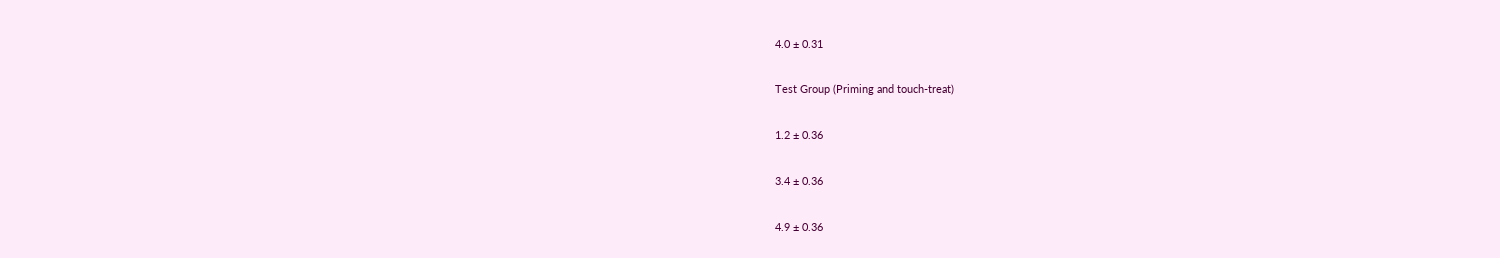4.0 ± 0.31

Test Group (Priming and touch-treat)

1.2 ± 0.36

3.4 ± 0.36

4.9 ± 0.36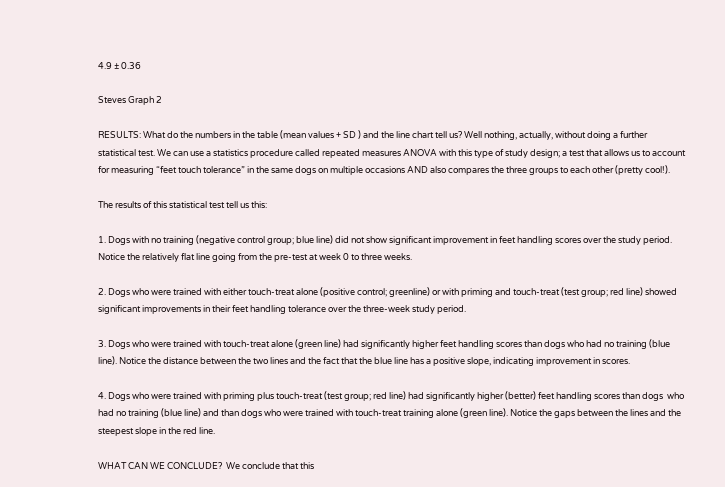4.9 ± 0.36

Steves Graph 2

RESULTS: What do the numbers in the table (mean values + SD ) and the line chart tell us? Well nothing, actually, without doing a further statistical test. We can use a statistics procedure called repeated measures ANOVA with this type of study design; a test that allows us to account for measuring “feet touch tolerance” in the same dogs on multiple occasions AND also compares the three groups to each other (pretty cool!).

The results of this statistical test tell us this:

1. Dogs with no training (negative control group; blue line) did not show significant improvement in feet handling scores over the study period. Notice the relatively flat line going from the pre-test at week 0 to three weeks.

2. Dogs who were trained with either touch-treat alone (positive control; greenline) or with priming and touch-treat (test group; red line) showed significant improvements in their feet handling tolerance over the three-week study period.

3. Dogs who were trained with touch-treat alone (green line) had significantly higher feet handling scores than dogs who had no training (blue line). Notice the distance between the two lines and the fact that the blue line has a positive slope, indicating improvement in scores.

4. Dogs who were trained with priming plus touch-treat (test group; red line) had significantly higher (better) feet handling scores than dogs  who had no training (blue line) and than dogs who were trained with touch-treat training alone (green line). Notice the gaps between the lines and the steepest slope in the red line.

WHAT CAN WE CONCLUDE?  We conclude that this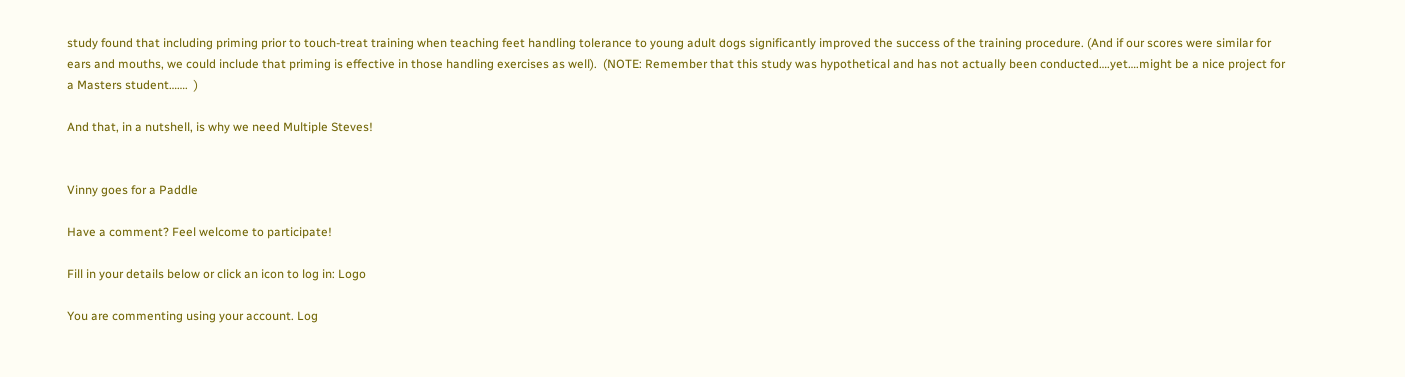study found that including priming prior to touch-treat training when teaching feet handling tolerance to young adult dogs significantly improved the success of the training procedure. (And if our scores were similar for ears and mouths, we could include that priming is effective in those handling exercises as well).  (NOTE: Remember that this study was hypothetical and has not actually been conducted….yet….might be a nice project for a Masters student…….  )

And that, in a nutshell, is why we need Multiple Steves!


Vinny goes for a Paddle

Have a comment? Feel welcome to participate!

Fill in your details below or click an icon to log in: Logo

You are commenting using your account. Log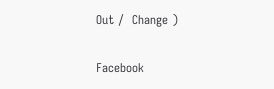Out /  Change )

Facebook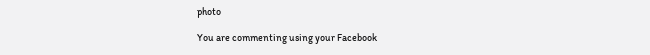photo

You are commenting using your Facebook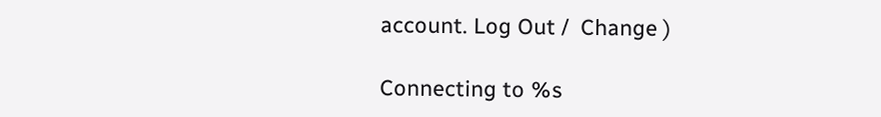account. Log Out /  Change )

Connecting to %s